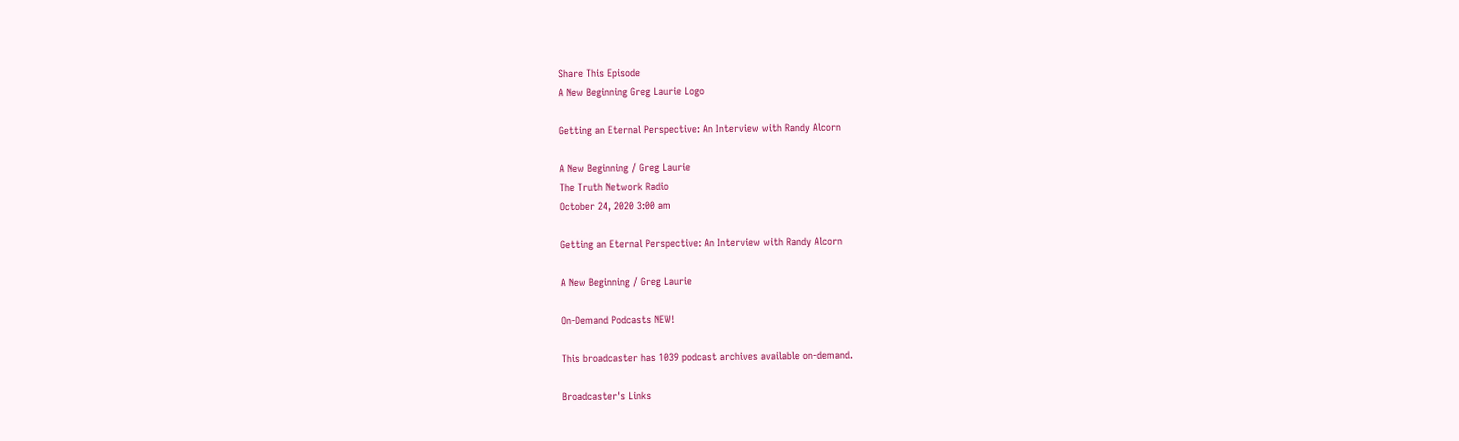Share This Episode
A New Beginning Greg Laurie Logo

Getting an Eternal Perspective: An Interview with Randy Alcorn

A New Beginning / Greg Laurie
The Truth Network Radio
October 24, 2020 3:00 am

Getting an Eternal Perspective: An Interview with Randy Alcorn

A New Beginning / Greg Laurie

On-Demand Podcasts NEW!

This broadcaster has 1039 podcast archives available on-demand.

Broadcaster's Links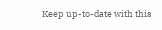Keep up-to-date with this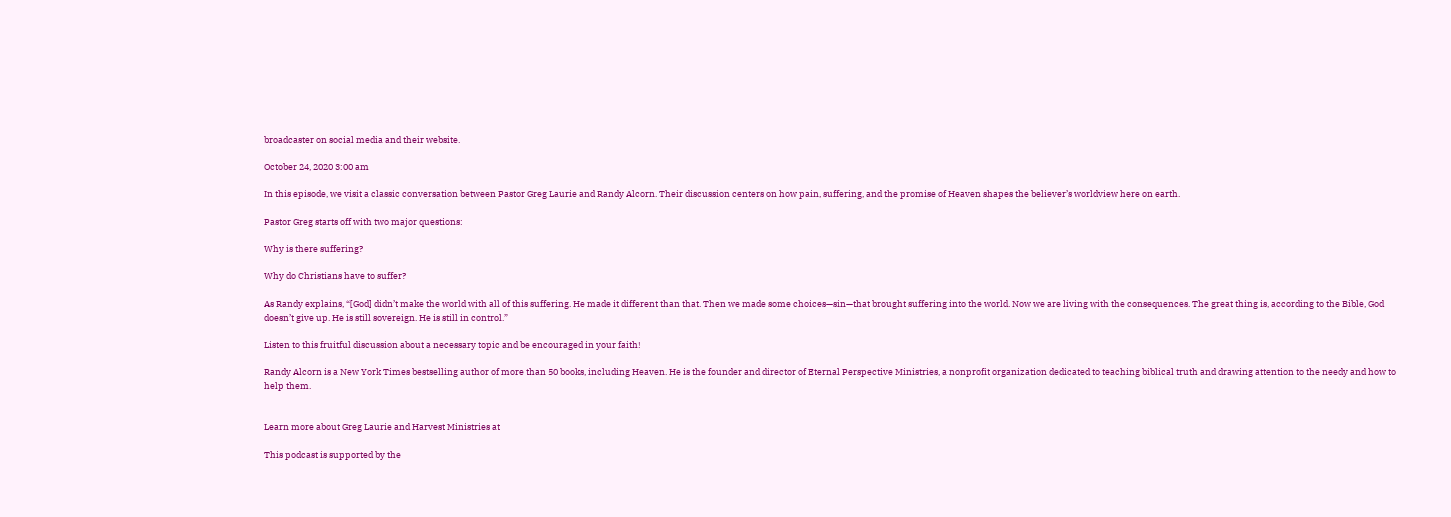broadcaster on social media and their website.

October 24, 2020 3:00 am

In this episode, we visit a classic conversation between Pastor Greg Laurie and Randy Alcorn. Their discussion centers on how pain, suffering, and the promise of Heaven shapes the believer’s worldview here on earth.

Pastor Greg starts off with two major questions:

Why is there suffering?

Why do Christians have to suffer?

As Randy explains, “[God] didn’t make the world with all of this suffering. He made it different than that. Then we made some choices—sin—that brought suffering into the world. Now we are living with the consequences. The great thing is, according to the Bible, God doesn’t give up. He is still sovereign. He is still in control.”

Listen to this fruitful discussion about a necessary topic and be encouraged in your faith!

Randy Alcorn is a New York Times bestselling author of more than 50 books, including Heaven. He is the founder and director of Eternal Perspective Ministries, a nonprofit organization dedicated to teaching biblical truth and drawing attention to the needy and how to help them.


Learn more about Greg Laurie and Harvest Ministries at

This podcast is supported by the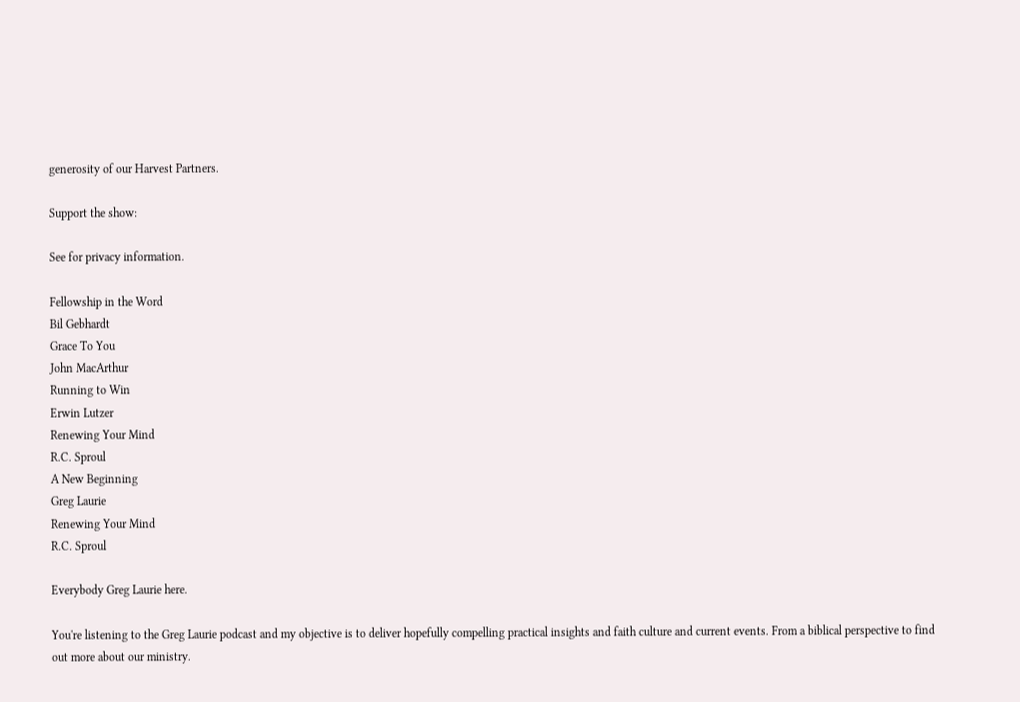generosity of our Harvest Partners.

Support the show:

See for privacy information.

Fellowship in the Word
Bil Gebhardt
Grace To You
John MacArthur
Running to Win
Erwin Lutzer
Renewing Your Mind
R.C. Sproul
A New Beginning
Greg Laurie
Renewing Your Mind
R.C. Sproul

Everybody Greg Laurie here.

You're listening to the Greg Laurie podcast and my objective is to deliver hopefully compelling practical insights and faith culture and current events. From a biblical perspective to find out more about our ministry.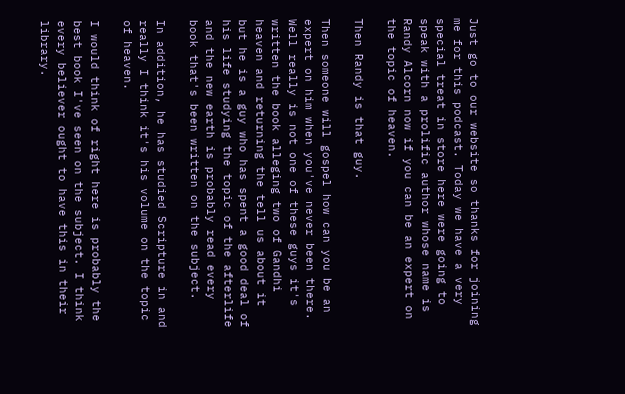Just go to our website so thanks for joining me for this podcast. Today we have a very special treat in store here were going to speak with a prolific author whose name is Randy Alcorn now if you can be an expert on the topic of heaven.

Then Randy is that guy.

Then someone will gospel how can you be an expert on him when you've never been there. Well really is not one of these guys it's written the book alleging two of Gandhi heaven and returning the tell us about it but he is a guy who has spent a good deal of his life studying the topic of the afterlife and the new earth is probably read every book that's been written on the subject.

In addition, he has studied Scripture in and really I think it's his volume on the topic of heaven.

I would think of right here is probably the best book I've seen on the subject. I think every believer ought to have this in their library.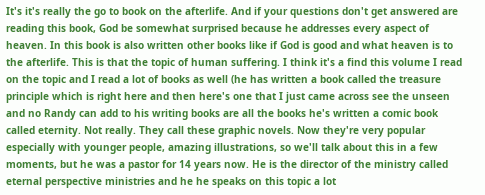It's it's really the go to book on the afterlife. And if your questions don't get answered are reading this book, God be somewhat surprised because he addresses every aspect of heaven. In this book is also written other books like if God is good and what heaven is to the afterlife. This is that the topic of human suffering. I think it's a find this volume I read on the topic and I read a lot of books as well (he has written a book called the treasure principle which is right here and then here's one that I just came across see the unseen and no Randy can add to his writing books are all the books he's written a comic book called eternity. Not really. They call these graphic novels. Now they're very popular especially with younger people, amazing illustrations, so we'll talk about this in a few moments, but he was a pastor for 14 years now. He is the director of the ministry called eternal perspective ministries and he he speaks on this topic a lot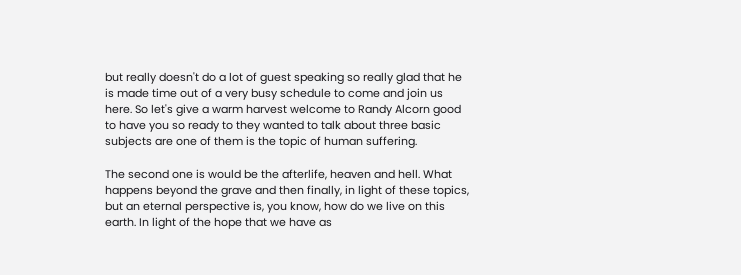but really doesn't do a lot of guest speaking so really glad that he is made time out of a very busy schedule to come and join us here. So let's give a warm harvest welcome to Randy Alcorn good to have you so ready to they wanted to talk about three basic subjects are one of them is the topic of human suffering.

The second one is would be the afterlife, heaven and hell. What happens beyond the grave and then finally, in light of these topics, but an eternal perspective is, you know, how do we live on this earth. In light of the hope that we have as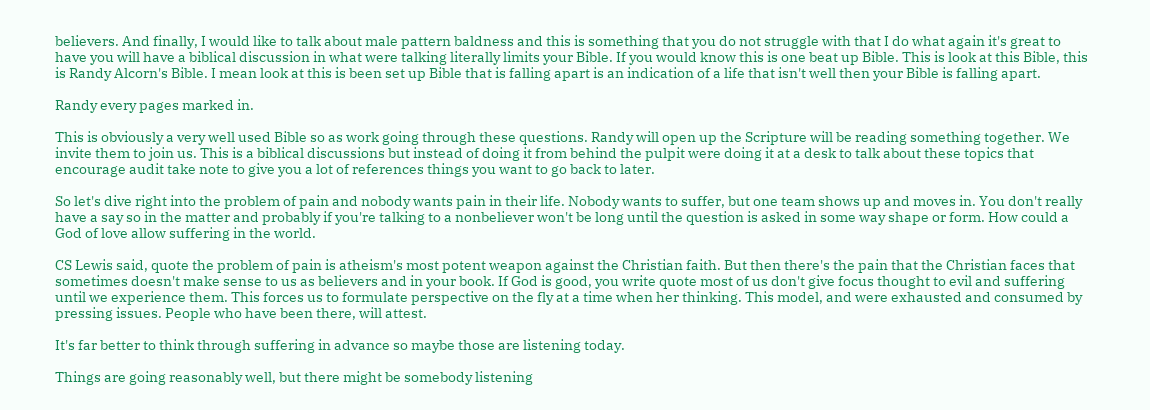believers. And finally, I would like to talk about male pattern baldness and this is something that you do not struggle with that I do what again it's great to have you will have a biblical discussion in what were talking literally limits your Bible. If you would know this is one beat up Bible. This is look at this Bible, this is Randy Alcorn's Bible. I mean look at this is been set up Bible that is falling apart is an indication of a life that isn't well then your Bible is falling apart.

Randy every pages marked in.

This is obviously a very well used Bible so as work going through these questions. Randy will open up the Scripture will be reading something together. We invite them to join us. This is a biblical discussions but instead of doing it from behind the pulpit were doing it at a desk to talk about these topics that encourage audit take note to give you a lot of references things you want to go back to later.

So let's dive right into the problem of pain and nobody wants pain in their life. Nobody wants to suffer, but one team shows up and moves in. You don't really have a say so in the matter and probably if you're talking to a nonbeliever won't be long until the question is asked in some way shape or form. How could a God of love allow suffering in the world.

CS Lewis said, quote the problem of pain is atheism's most potent weapon against the Christian faith. But then there's the pain that the Christian faces that sometimes doesn't make sense to us as believers and in your book. If God is good, you write quote most of us don't give focus thought to evil and suffering until we experience them. This forces us to formulate perspective on the fly at a time when her thinking. This model, and were exhausted and consumed by pressing issues. People who have been there, will attest.

It's far better to think through suffering in advance so maybe those are listening today.

Things are going reasonably well, but there might be somebody listening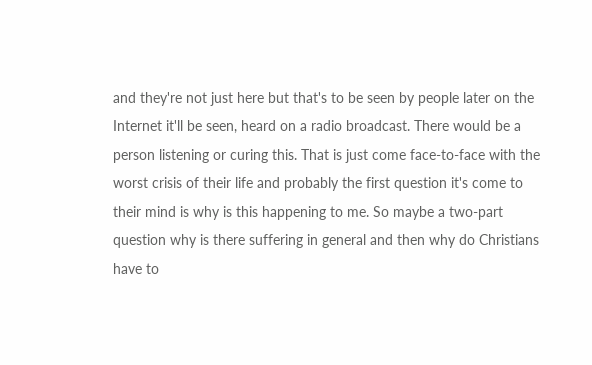and they're not just here but that's to be seen by people later on the Internet it'll be seen, heard on a radio broadcast. There would be a person listening or curing this. That is just come face-to-face with the worst crisis of their life and probably the first question it's come to their mind is why is this happening to me. So maybe a two-part question why is there suffering in general and then why do Christians have to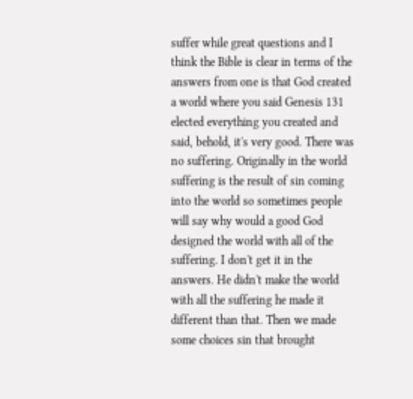suffer while great questions and I think the Bible is clear in terms of the answers from one is that God created a world where you said Genesis 131 elected everything you created and said, behold, it's very good. There was no suffering. Originally in the world suffering is the result of sin coming into the world so sometimes people will say why would a good God designed the world with all of the suffering. I don't get it in the answers. He didn't make the world with all the suffering he made it different than that. Then we made some choices sin that brought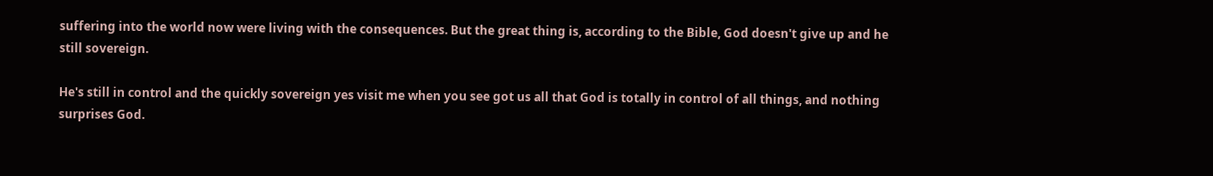suffering into the world now were living with the consequences. But the great thing is, according to the Bible, God doesn't give up and he still sovereign.

He's still in control and the quickly sovereign yes visit me when you see got us all that God is totally in control of all things, and nothing surprises God.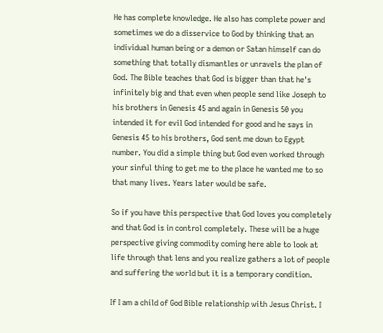He has complete knowledge. He also has complete power and sometimes we do a disservice to God by thinking that an individual human being or a demon or Satan himself can do something that totally dismantles or unravels the plan of God. The Bible teaches that God is bigger than that he's infinitely big and that even when people send like Joseph to his brothers in Genesis 45 and again in Genesis 50 you intended it for evil God intended for good and he says in Genesis 45 to his brothers, God sent me down to Egypt number. You did a simple thing but God even worked through your sinful thing to get me to the place he wanted me to so that many lives. Years later would be safe.

So if you have this perspective that God loves you completely and that God is in control completely. These will be a huge perspective giving commodity coming here able to look at life through that lens and you realize gathers a lot of people and suffering the world but it is a temporary condition.

If I am a child of God Bible relationship with Jesus Christ. I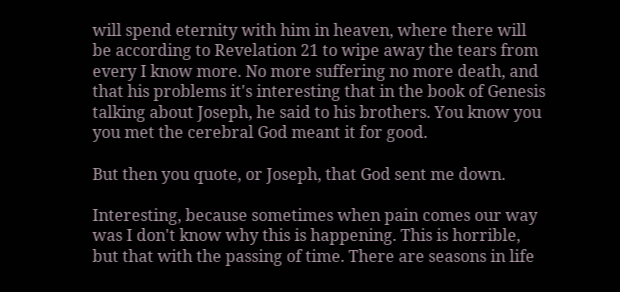will spend eternity with him in heaven, where there will be according to Revelation 21 to wipe away the tears from every I know more. No more suffering no more death, and that his problems it's interesting that in the book of Genesis talking about Joseph, he said to his brothers. You know you you met the cerebral God meant it for good.

But then you quote, or Joseph, that God sent me down.

Interesting, because sometimes when pain comes our way was I don't know why this is happening. This is horrible, but that with the passing of time. There are seasons in life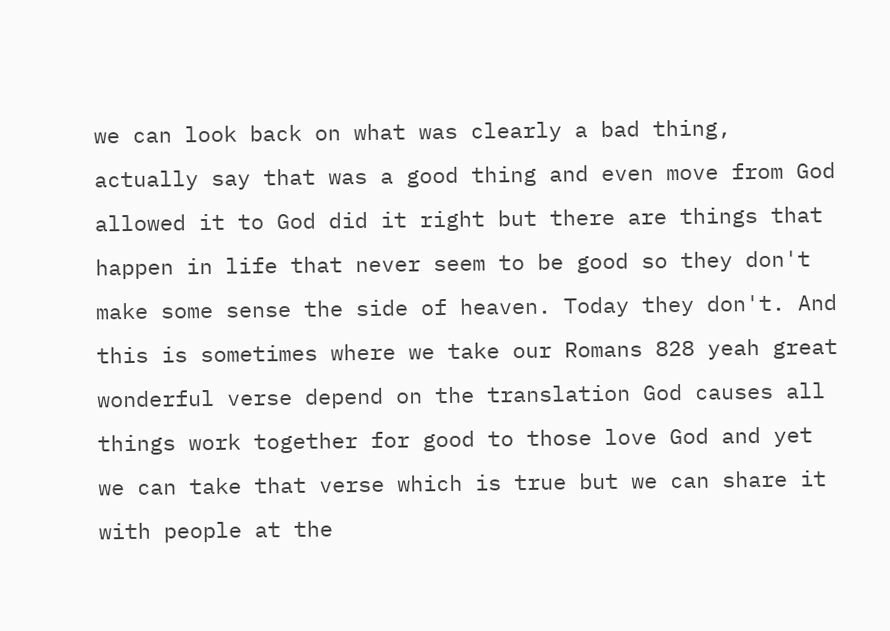we can look back on what was clearly a bad thing, actually say that was a good thing and even move from God allowed it to God did it right but there are things that happen in life that never seem to be good so they don't make some sense the side of heaven. Today they don't. And this is sometimes where we take our Romans 828 yeah great wonderful verse depend on the translation God causes all things work together for good to those love God and yet we can take that verse which is true but we can share it with people at the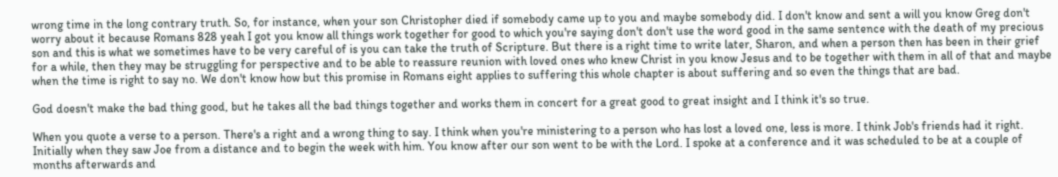wrong time in the long contrary truth. So, for instance, when your son Christopher died if somebody came up to you and maybe somebody did. I don't know and sent a will you know Greg don't worry about it because Romans 828 yeah I got you know all things work together for good to which you're saying don't don't use the word good in the same sentence with the death of my precious son and this is what we sometimes have to be very careful of is you can take the truth of Scripture. But there is a right time to write later, Sharon, and when a person then has been in their grief for a while, then they may be struggling for perspective and to be able to reassure reunion with loved ones who knew Christ in you know Jesus and to be together with them in all of that and maybe when the time is right to say no. We don't know how but this promise in Romans eight applies to suffering this whole chapter is about suffering and so even the things that are bad.

God doesn't make the bad thing good, but he takes all the bad things together and works them in concert for a great good to great insight and I think it's so true.

When you quote a verse to a person. There's a right and a wrong thing to say. I think when you're ministering to a person who has lost a loved one, less is more. I think Job's friends had it right. Initially when they saw Joe from a distance and to begin the week with him. You know after our son went to be with the Lord. I spoke at a conference and it was scheduled to be at a couple of months afterwards and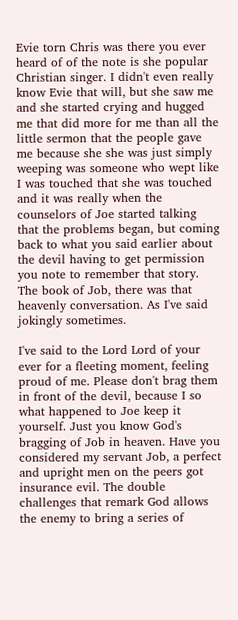Evie torn Chris was there you ever heard of of the note is she popular Christian singer. I didn't even really know Evie that will, but she saw me and she started crying and hugged me that did more for me than all the little sermon that the people gave me because she she was just simply weeping was someone who wept like I was touched that she was touched and it was really when the counselors of Joe started talking that the problems began, but coming back to what you said earlier about the devil having to get permission you note to remember that story. The book of Job, there was that heavenly conversation. As I've said jokingly sometimes.

I've said to the Lord Lord of your ever for a fleeting moment, feeling proud of me. Please don't brag them in front of the devil, because I so what happened to Joe keep it yourself. Just you know God's bragging of Job in heaven. Have you considered my servant Job, a perfect and upright men on the peers got insurance evil. The double challenges that remark God allows the enemy to bring a series of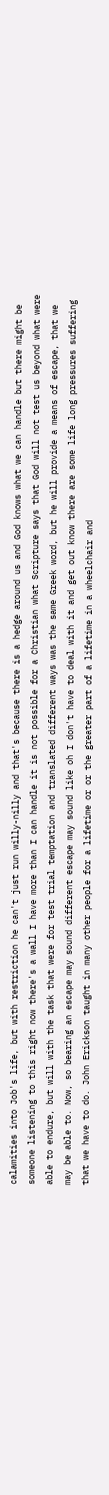calamities into Job's life, but with restriction he can't just run willy-nilly and that's because there is a hedge around us and God knows what we can handle but there might be someone listening to this right now there's a wall I have more than I can handle it is not possible for a Christian what Scripture says that God will not test us beyond what were able to endure, but will with the task that were for test trial temptation and translated different ways was the same Greek word, but he will provide a means of escape, that we may be able to. Now, so bearing an escape may sound different escape may sound like oh I don't have to deal with it and get out know there are some life long pressures suffering that we have to do. John Erickson taught in many other people for a lifetime or or the greater part of a lifetime in a wheelchair and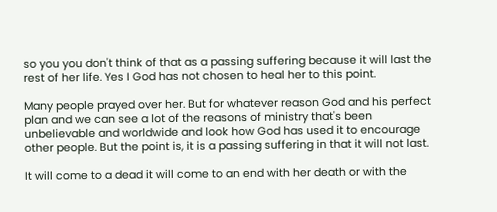so you you don't think of that as a passing suffering because it will last the rest of her life. Yes I God has not chosen to heal her to this point.

Many people prayed over her. But for whatever reason God and his perfect plan and we can see a lot of the reasons of ministry that's been unbelievable and worldwide and look how God has used it to encourage other people. But the point is, it is a passing suffering in that it will not last.

It will come to a dead it will come to an end with her death or with the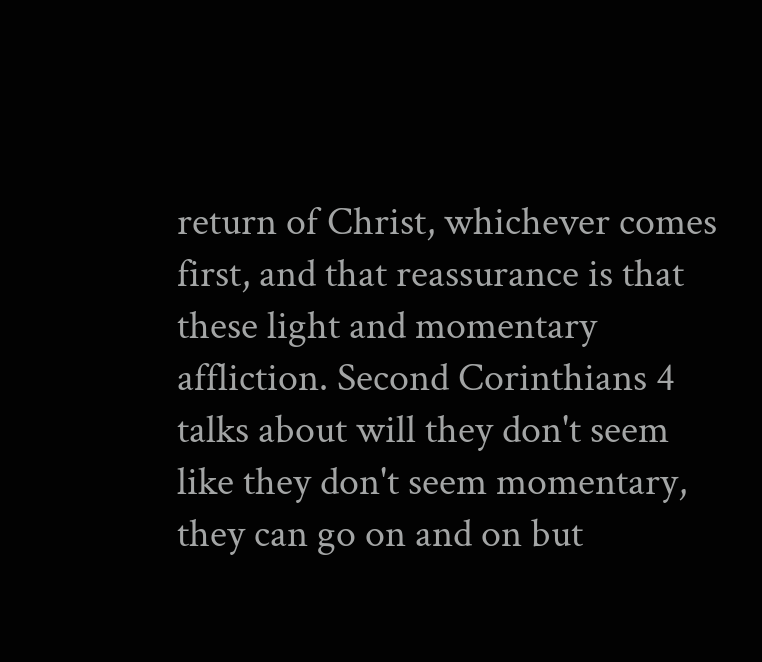return of Christ, whichever comes first, and that reassurance is that these light and momentary affliction. Second Corinthians 4 talks about will they don't seem like they don't seem momentary, they can go on and on but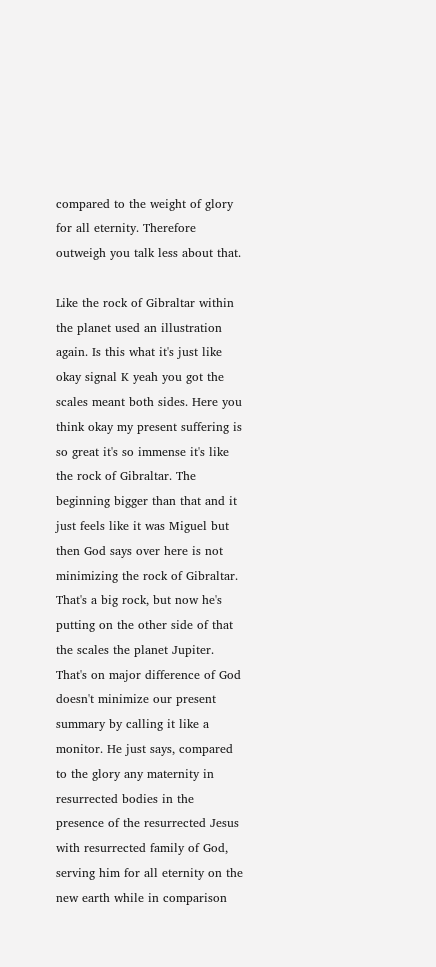compared to the weight of glory for all eternity. Therefore outweigh you talk less about that.

Like the rock of Gibraltar within the planet used an illustration again. Is this what it's just like okay signal K yeah you got the scales meant both sides. Here you think okay my present suffering is so great it's so immense it's like the rock of Gibraltar. The beginning bigger than that and it just feels like it was Miguel but then God says over here is not minimizing the rock of Gibraltar. That's a big rock, but now he's putting on the other side of that the scales the planet Jupiter. That's on major difference of God doesn't minimize our present summary by calling it like a monitor. He just says, compared to the glory any maternity in resurrected bodies in the presence of the resurrected Jesus with resurrected family of God, serving him for all eternity on the new earth while in comparison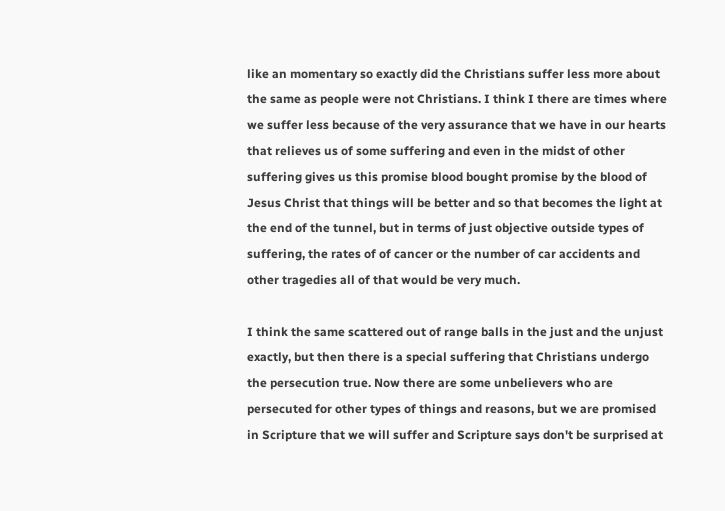like an momentary so exactly did the Christians suffer less more about the same as people were not Christians. I think I there are times where we suffer less because of the very assurance that we have in our hearts that relieves us of some suffering and even in the midst of other suffering gives us this promise blood bought promise by the blood of Jesus Christ that things will be better and so that becomes the light at the end of the tunnel, but in terms of just objective outside types of suffering, the rates of of cancer or the number of car accidents and other tragedies all of that would be very much.

I think the same scattered out of range balls in the just and the unjust exactly, but then there is a special suffering that Christians undergo the persecution true. Now there are some unbelievers who are persecuted for other types of things and reasons, but we are promised in Scripture that we will suffer and Scripture says don't be surprised at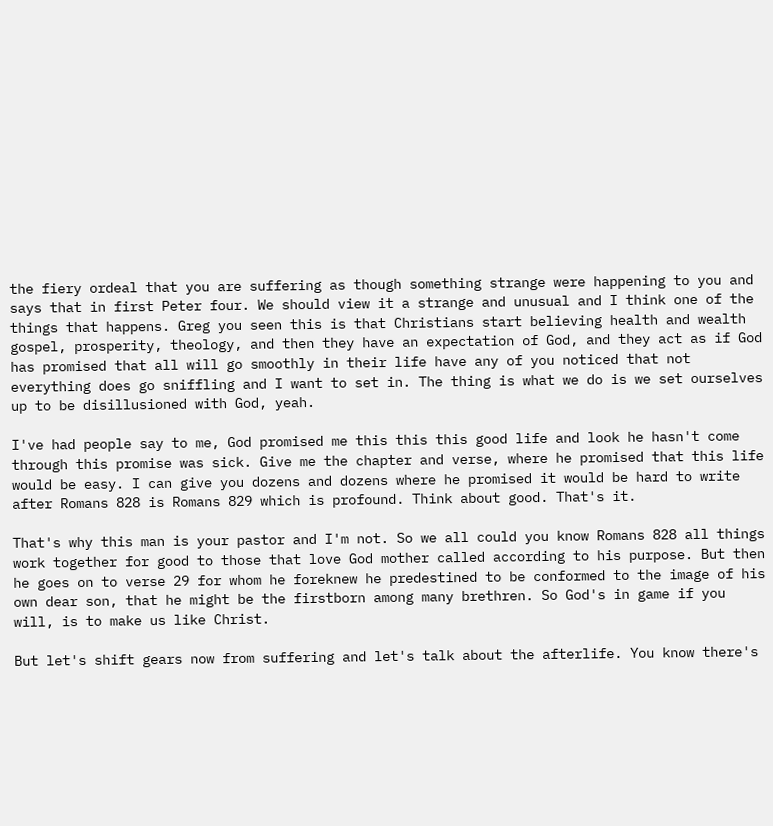the fiery ordeal that you are suffering as though something strange were happening to you and says that in first Peter four. We should view it a strange and unusual and I think one of the things that happens. Greg you seen this is that Christians start believing health and wealth gospel, prosperity, theology, and then they have an expectation of God, and they act as if God has promised that all will go smoothly in their life have any of you noticed that not everything does go sniffling and I want to set in. The thing is what we do is we set ourselves up to be disillusioned with God, yeah.

I've had people say to me, God promised me this this this good life and look he hasn't come through this promise was sick. Give me the chapter and verse, where he promised that this life would be easy. I can give you dozens and dozens where he promised it would be hard to write after Romans 828 is Romans 829 which is profound. Think about good. That's it.

That's why this man is your pastor and I'm not. So we all could you know Romans 828 all things work together for good to those that love God mother called according to his purpose. But then he goes on to verse 29 for whom he foreknew he predestined to be conformed to the image of his own dear son, that he might be the firstborn among many brethren. So God's in game if you will, is to make us like Christ.

But let's shift gears now from suffering and let's talk about the afterlife. You know there's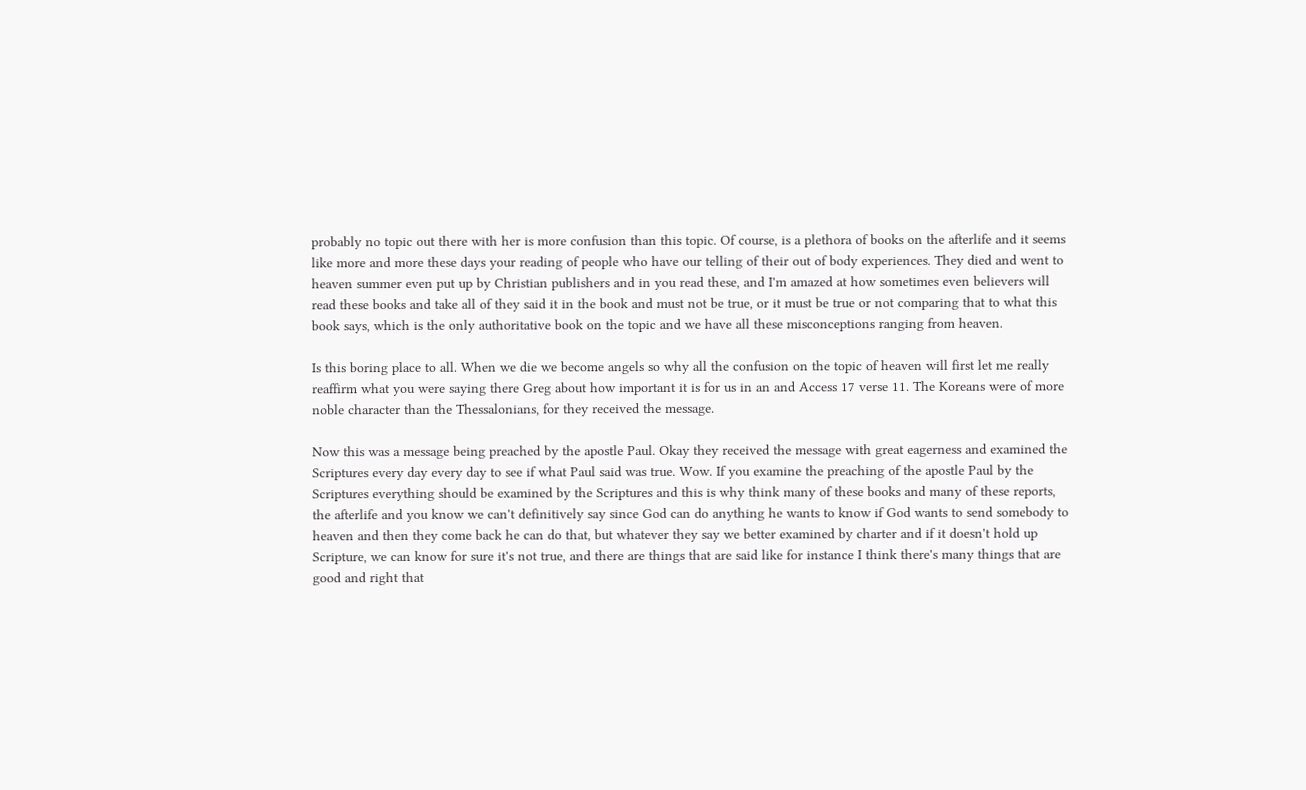probably no topic out there with her is more confusion than this topic. Of course, is a plethora of books on the afterlife and it seems like more and more these days your reading of people who have our telling of their out of body experiences. They died and went to heaven summer even put up by Christian publishers and in you read these, and I'm amazed at how sometimes even believers will read these books and take all of they said it in the book and must not be true, or it must be true or not comparing that to what this book says, which is the only authoritative book on the topic and we have all these misconceptions ranging from heaven.

Is this boring place to all. When we die we become angels so why all the confusion on the topic of heaven will first let me really reaffirm what you were saying there Greg about how important it is for us in an and Access 17 verse 11. The Koreans were of more noble character than the Thessalonians, for they received the message.

Now this was a message being preached by the apostle Paul. Okay they received the message with great eagerness and examined the Scriptures every day every day to see if what Paul said was true. Wow. If you examine the preaching of the apostle Paul by the Scriptures everything should be examined by the Scriptures and this is why think many of these books and many of these reports, the afterlife and you know we can't definitively say since God can do anything he wants to know if God wants to send somebody to heaven and then they come back he can do that, but whatever they say we better examined by charter and if it doesn't hold up Scripture, we can know for sure it's not true, and there are things that are said like for instance I think there's many things that are good and right that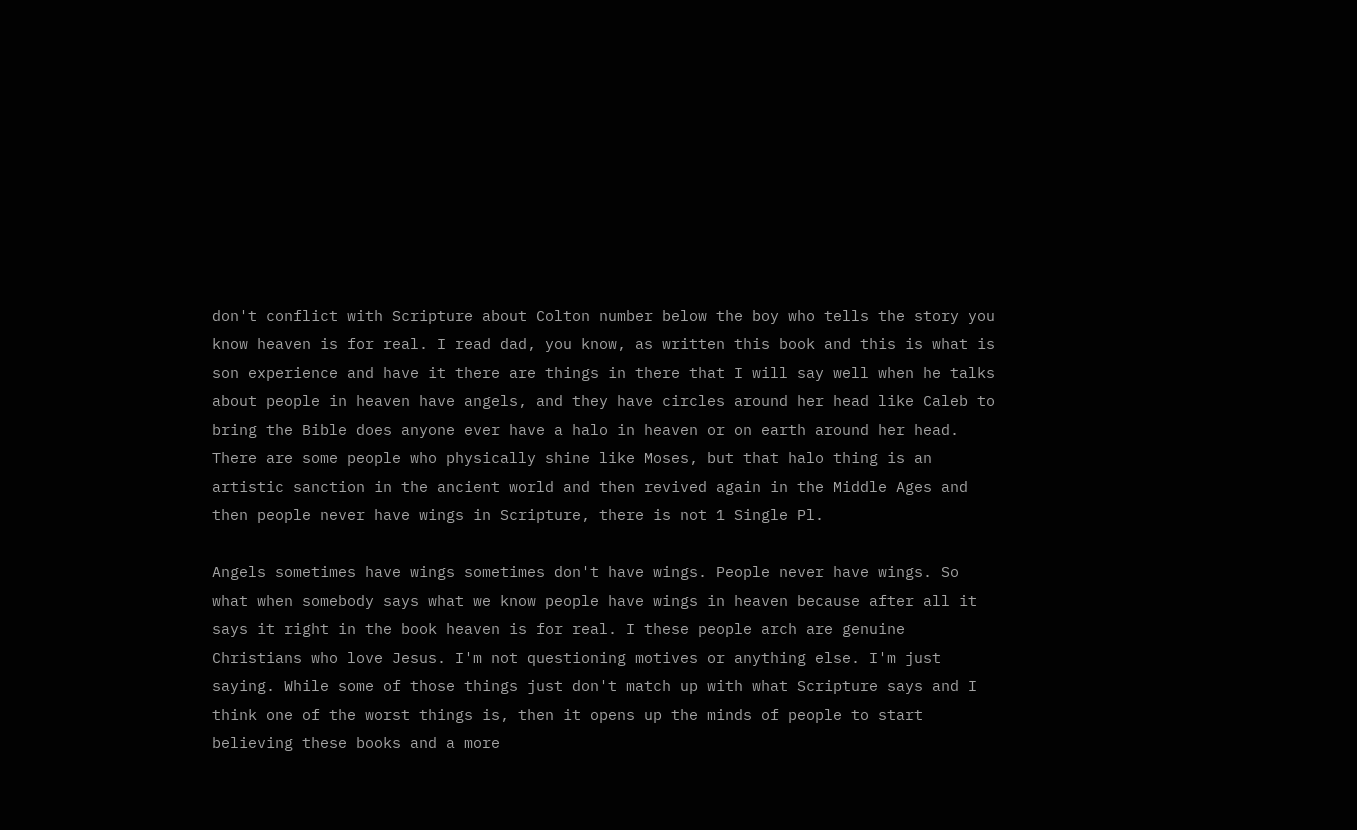don't conflict with Scripture about Colton number below the boy who tells the story you know heaven is for real. I read dad, you know, as written this book and this is what is son experience and have it there are things in there that I will say well when he talks about people in heaven have angels, and they have circles around her head like Caleb to bring the Bible does anyone ever have a halo in heaven or on earth around her head. There are some people who physically shine like Moses, but that halo thing is an artistic sanction in the ancient world and then revived again in the Middle Ages and then people never have wings in Scripture, there is not 1 Single Pl.

Angels sometimes have wings sometimes don't have wings. People never have wings. So what when somebody says what we know people have wings in heaven because after all it says it right in the book heaven is for real. I these people arch are genuine Christians who love Jesus. I'm not questioning motives or anything else. I'm just saying. While some of those things just don't match up with what Scripture says and I think one of the worst things is, then it opens up the minds of people to start believing these books and a more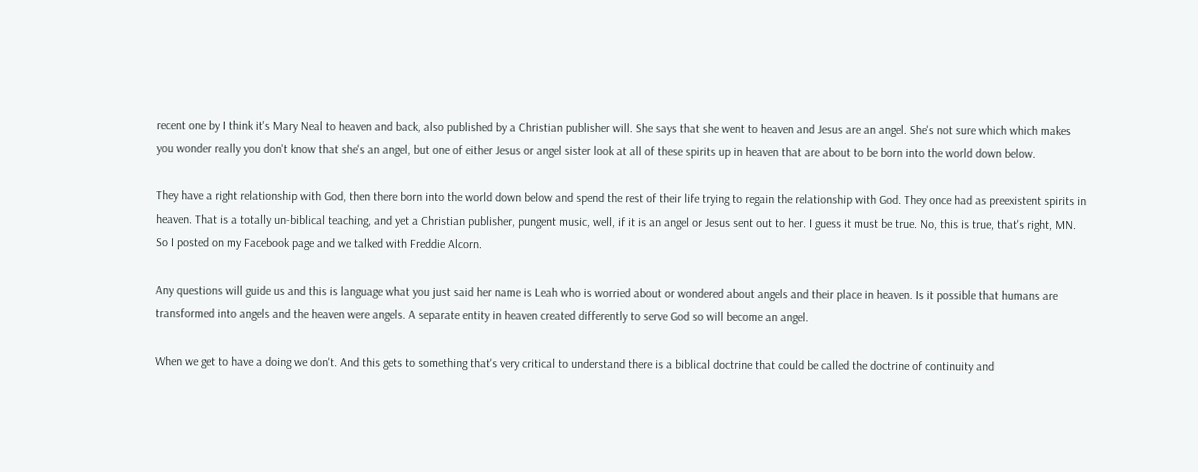recent one by I think it's Mary Neal to heaven and back, also published by a Christian publisher will. She says that she went to heaven and Jesus are an angel. She's not sure which which makes you wonder really you don't know that she's an angel, but one of either Jesus or angel sister look at all of these spirits up in heaven that are about to be born into the world down below.

They have a right relationship with God, then there born into the world down below and spend the rest of their life trying to regain the relationship with God. They once had as preexistent spirits in heaven. That is a totally un-biblical teaching, and yet a Christian publisher, pungent music, well, if it is an angel or Jesus sent out to her. I guess it must be true. No, this is true, that's right, MN. So I posted on my Facebook page and we talked with Freddie Alcorn.

Any questions will guide us and this is language what you just said her name is Leah who is worried about or wondered about angels and their place in heaven. Is it possible that humans are transformed into angels and the heaven were angels. A separate entity in heaven created differently to serve God so will become an angel.

When we get to have a doing we don't. And this gets to something that's very critical to understand there is a biblical doctrine that could be called the doctrine of continuity and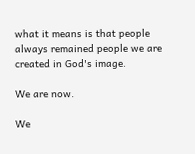what it means is that people always remained people we are created in God's image.

We are now.

We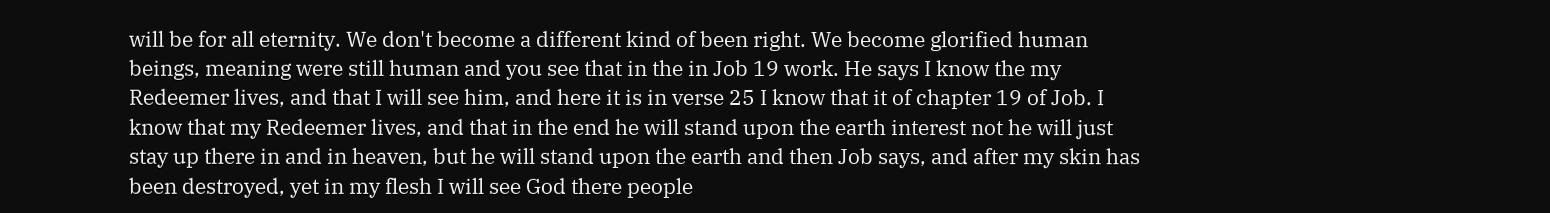will be for all eternity. We don't become a different kind of been right. We become glorified human beings, meaning were still human and you see that in the in Job 19 work. He says I know the my Redeemer lives, and that I will see him, and here it is in verse 25 I know that it of chapter 19 of Job. I know that my Redeemer lives, and that in the end he will stand upon the earth interest not he will just stay up there in and in heaven, but he will stand upon the earth and then Job says, and after my skin has been destroyed, yet in my flesh I will see God there people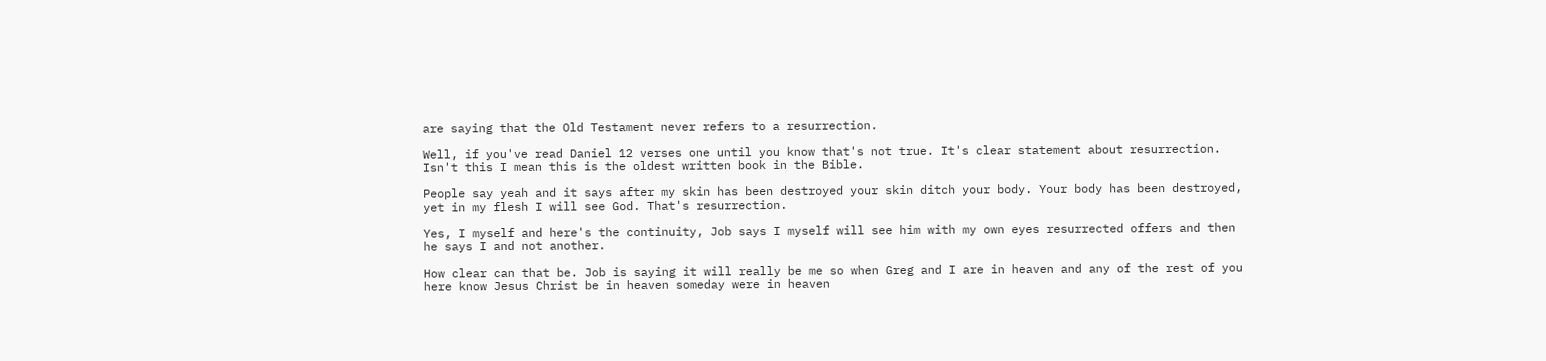are saying that the Old Testament never refers to a resurrection.

Well, if you've read Daniel 12 verses one until you know that's not true. It's clear statement about resurrection. Isn't this I mean this is the oldest written book in the Bible.

People say yeah and it says after my skin has been destroyed your skin ditch your body. Your body has been destroyed, yet in my flesh I will see God. That's resurrection.

Yes, I myself and here's the continuity, Job says I myself will see him with my own eyes resurrected offers and then he says I and not another.

How clear can that be. Job is saying it will really be me so when Greg and I are in heaven and any of the rest of you here know Jesus Christ be in heaven someday were in heaven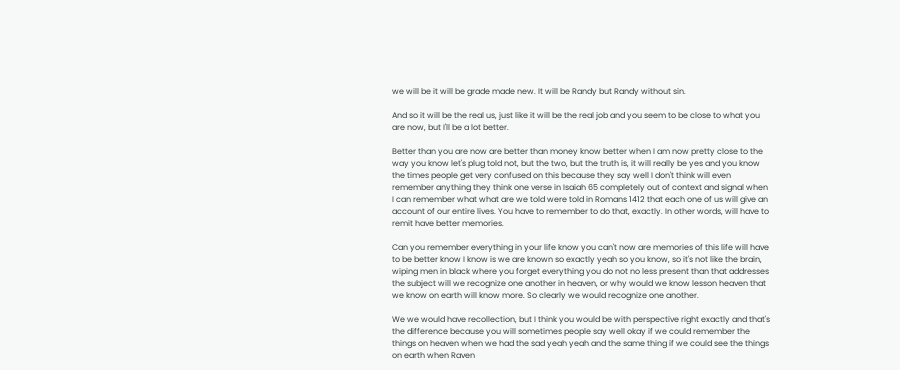we will be it will be grade made new. It will be Randy but Randy without sin.

And so it will be the real us, just like it will be the real job and you seem to be close to what you are now, but I'll be a lot better.

Better than you are now are better than money know better when I am now pretty close to the way you know let's plug told not, but the two, but the truth is, it will really be yes and you know the times people get very confused on this because they say well I don't think will even remember anything they think one verse in Isaiah 65 completely out of context and signal when I can remember what what are we told were told in Romans 1412 that each one of us will give an account of our entire lives. You have to remember to do that, exactly. In other words, will have to remit have better memories.

Can you remember everything in your life know you can't now are memories of this life will have to be better know I know is we are known so exactly yeah so you know, so it's not like the brain, wiping men in black where you forget everything you do not no less present than that addresses the subject will we recognize one another in heaven, or why would we know lesson heaven that we know on earth will know more. So clearly we would recognize one another.

We we would have recollection, but I think you would be with perspective right exactly and that's the difference because you will sometimes people say well okay if we could remember the things on heaven when we had the sad yeah yeah and the same thing if we could see the things on earth when Raven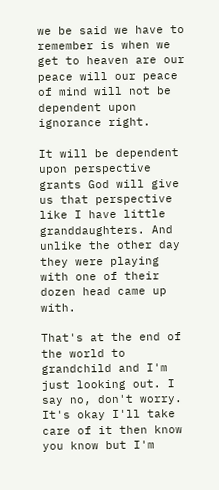we be said we have to remember is when we get to heaven are our peace will our peace of mind will not be dependent upon ignorance right.

It will be dependent upon perspective grants God will give us that perspective like I have little granddaughters. And unlike the other day they were playing with one of their dozen head came up with.

That's at the end of the world to grandchild and I'm just looking out. I say no, don't worry. It's okay I'll take care of it then know you know but I'm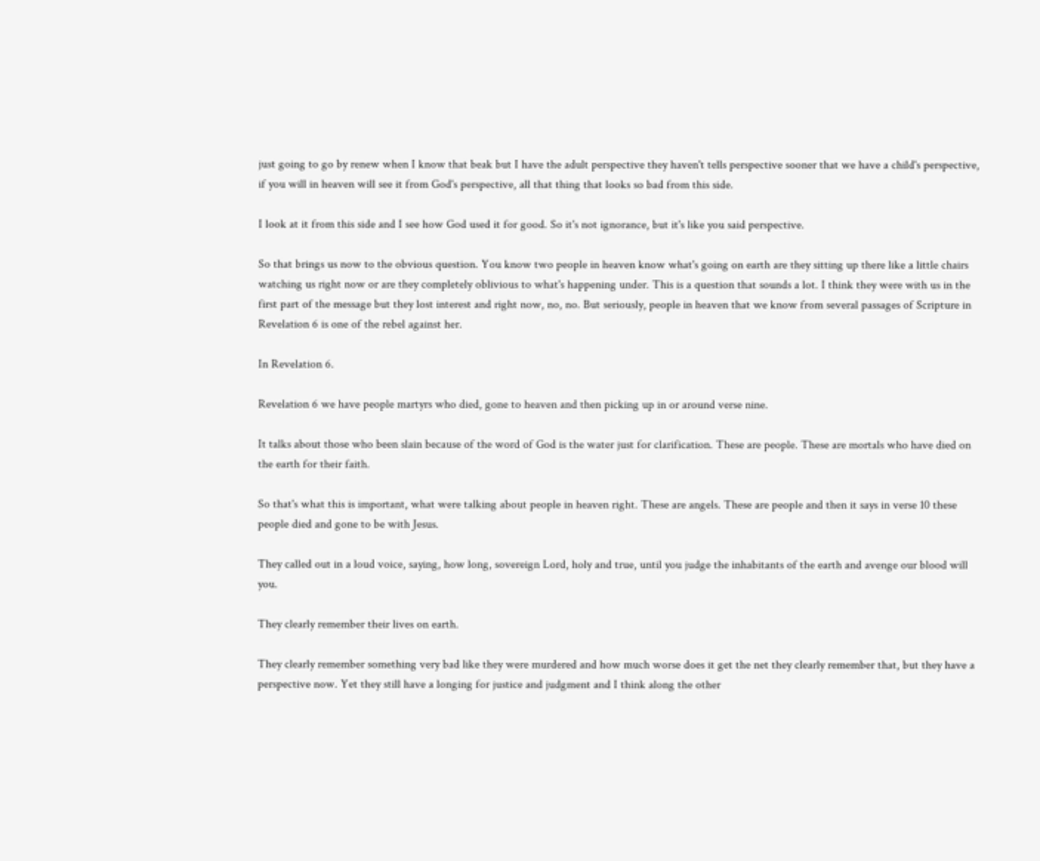just going to go by renew when I know that beak but I have the adult perspective they haven't tells perspective sooner that we have a child's perspective, if you will in heaven will see it from God's perspective, all that thing that looks so bad from this side.

I look at it from this side and I see how God used it for good. So it's not ignorance, but it's like you said perspective.

So that brings us now to the obvious question. You know two people in heaven know what's going on earth are they sitting up there like a little chairs watching us right now or are they completely oblivious to what's happening under. This is a question that sounds a lot. I think they were with us in the first part of the message but they lost interest and right now, no, no. But seriously, people in heaven that we know from several passages of Scripture in Revelation 6 is one of the rebel against her.

In Revelation 6.

Revelation 6 we have people martyrs who died, gone to heaven and then picking up in or around verse nine.

It talks about those who been slain because of the word of God is the water just for clarification. These are people. These are mortals who have died on the earth for their faith.

So that's what this is important, what were talking about people in heaven right. These are angels. These are people and then it says in verse 10 these people died and gone to be with Jesus.

They called out in a loud voice, saying, how long, sovereign Lord, holy and true, until you judge the inhabitants of the earth and avenge our blood will you.

They clearly remember their lives on earth.

They clearly remember something very bad like they were murdered and how much worse does it get the net they clearly remember that, but they have a perspective now. Yet they still have a longing for justice and judgment and I think along the other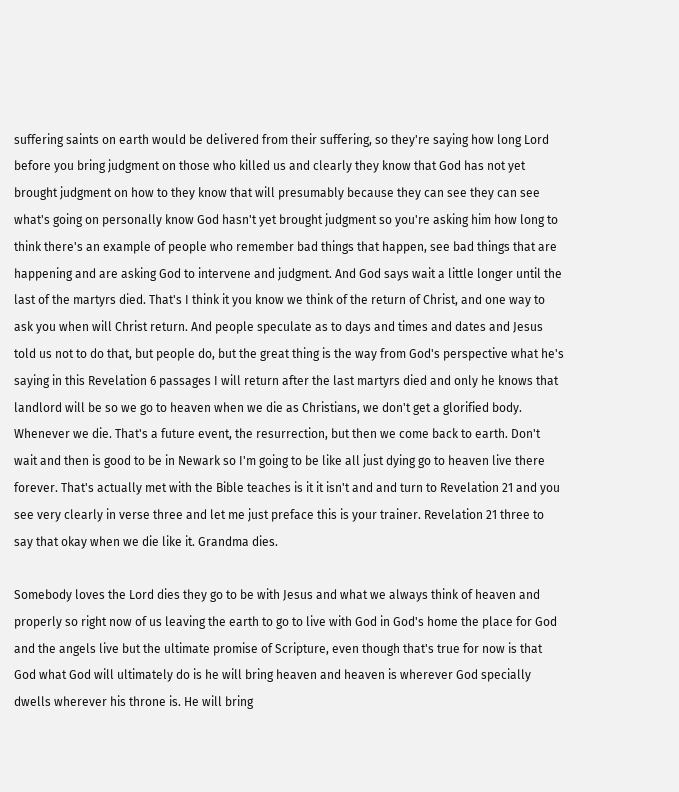suffering saints on earth would be delivered from their suffering, so they're saying how long Lord before you bring judgment on those who killed us and clearly they know that God has not yet brought judgment on how to they know that will presumably because they can see they can see what's going on personally know God hasn't yet brought judgment so you're asking him how long to think there's an example of people who remember bad things that happen, see bad things that are happening and are asking God to intervene and judgment. And God says wait a little longer until the last of the martyrs died. That's I think it you know we think of the return of Christ, and one way to ask you when will Christ return. And people speculate as to days and times and dates and Jesus told us not to do that, but people do, but the great thing is the way from God's perspective what he's saying in this Revelation 6 passages I will return after the last martyrs died and only he knows that landlord will be so we go to heaven when we die as Christians, we don't get a glorified body. Whenever we die. That's a future event, the resurrection, but then we come back to earth. Don't wait and then is good to be in Newark so I'm going to be like all just dying go to heaven live there forever. That's actually met with the Bible teaches is it it isn't and and turn to Revelation 21 and you see very clearly in verse three and let me just preface this is your trainer. Revelation 21 three to say that okay when we die like it. Grandma dies.

Somebody loves the Lord dies they go to be with Jesus and what we always think of heaven and properly so right now of us leaving the earth to go to live with God in God's home the place for God and the angels live but the ultimate promise of Scripture, even though that's true for now is that God what God will ultimately do is he will bring heaven and heaven is wherever God specially dwells wherever his throne is. He will bring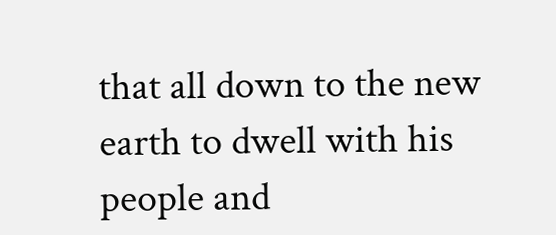that all down to the new earth to dwell with his people and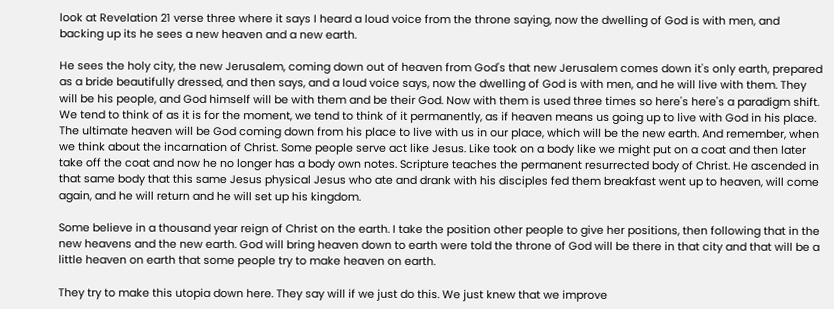look at Revelation 21 verse three where it says I heard a loud voice from the throne saying, now the dwelling of God is with men, and backing up its he sees a new heaven and a new earth.

He sees the holy city, the new Jerusalem, coming down out of heaven from God's that new Jerusalem comes down it's only earth, prepared as a bride beautifully dressed, and then says, and a loud voice says, now the dwelling of God is with men, and he will live with them. They will be his people, and God himself will be with them and be their God. Now with them is used three times so here's here's a paradigm shift. We tend to think of as it is for the moment, we tend to think of it permanently, as if heaven means us going up to live with God in his place. The ultimate heaven will be God coming down from his place to live with us in our place, which will be the new earth. And remember, when we think about the incarnation of Christ. Some people serve act like Jesus. Like took on a body like we might put on a coat and then later take off the coat and now he no longer has a body own notes. Scripture teaches the permanent resurrected body of Christ. He ascended in that same body that this same Jesus physical Jesus who ate and drank with his disciples fed them breakfast went up to heaven, will come again, and he will return and he will set up his kingdom.

Some believe in a thousand year reign of Christ on the earth. I take the position other people to give her positions, then following that in the new heavens and the new earth. God will bring heaven down to earth were told the throne of God will be there in that city and that will be a little heaven on earth that some people try to make heaven on earth.

They try to make this utopia down here. They say will if we just do this. We just knew that we improve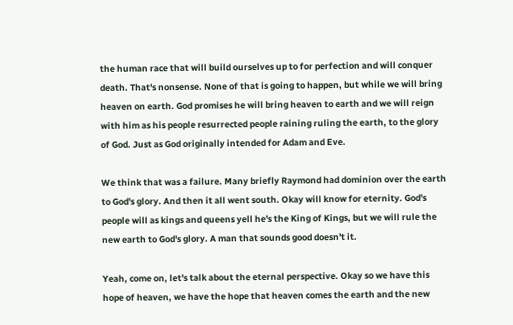the human race that will build ourselves up to for perfection and will conquer death. That's nonsense. None of that is going to happen, but while we will bring heaven on earth. God promises he will bring heaven to earth and we will reign with him as his people resurrected people raining ruling the earth, to the glory of God. Just as God originally intended for Adam and Eve.

We think that was a failure. Many briefly Raymond had dominion over the earth to God's glory. And then it all went south. Okay will know for eternity. God's people will as kings and queens yell he's the King of Kings, but we will rule the new earth to God's glory. A man that sounds good doesn't it.

Yeah, come on, let's talk about the eternal perspective. Okay so we have this hope of heaven, we have the hope that heaven comes the earth and the new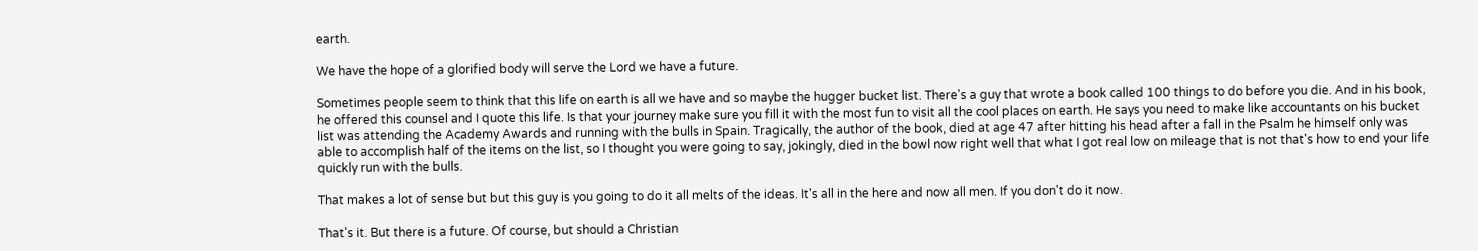earth.

We have the hope of a glorified body will serve the Lord we have a future.

Sometimes people seem to think that this life on earth is all we have and so maybe the hugger bucket list. There's a guy that wrote a book called 100 things to do before you die. And in his book, he offered this counsel and I quote this life. Is that your journey make sure you fill it with the most fun to visit all the cool places on earth. He says you need to make like accountants on his bucket list was attending the Academy Awards and running with the bulls in Spain. Tragically, the author of the book, died at age 47 after hitting his head after a fall in the Psalm he himself only was able to accomplish half of the items on the list, so I thought you were going to say, jokingly, died in the bowl now right well that what I got real low on mileage that is not that's how to end your life quickly run with the bulls.

That makes a lot of sense but but this guy is you going to do it all melts of the ideas. It's all in the here and now all men. If you don't do it now.

That's it. But there is a future. Of course, but should a Christian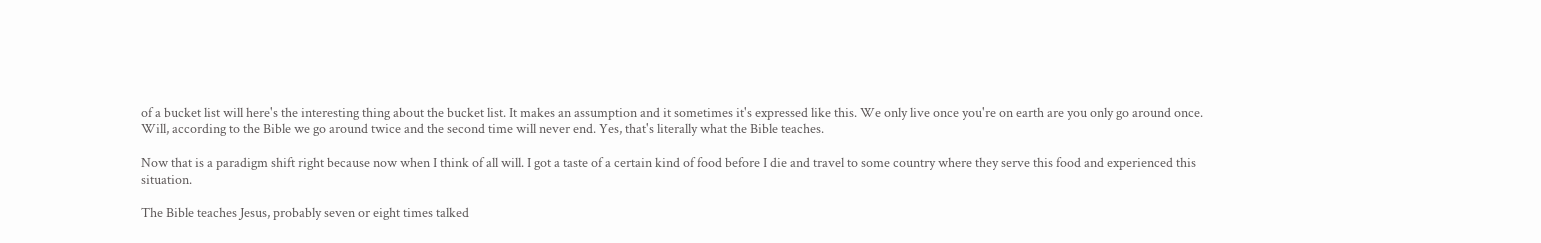of a bucket list will here's the interesting thing about the bucket list. It makes an assumption and it sometimes it's expressed like this. We only live once you're on earth are you only go around once. Will, according to the Bible we go around twice and the second time will never end. Yes, that's literally what the Bible teaches.

Now that is a paradigm shift right because now when I think of all will. I got a taste of a certain kind of food before I die and travel to some country where they serve this food and experienced this situation.

The Bible teaches Jesus, probably seven or eight times talked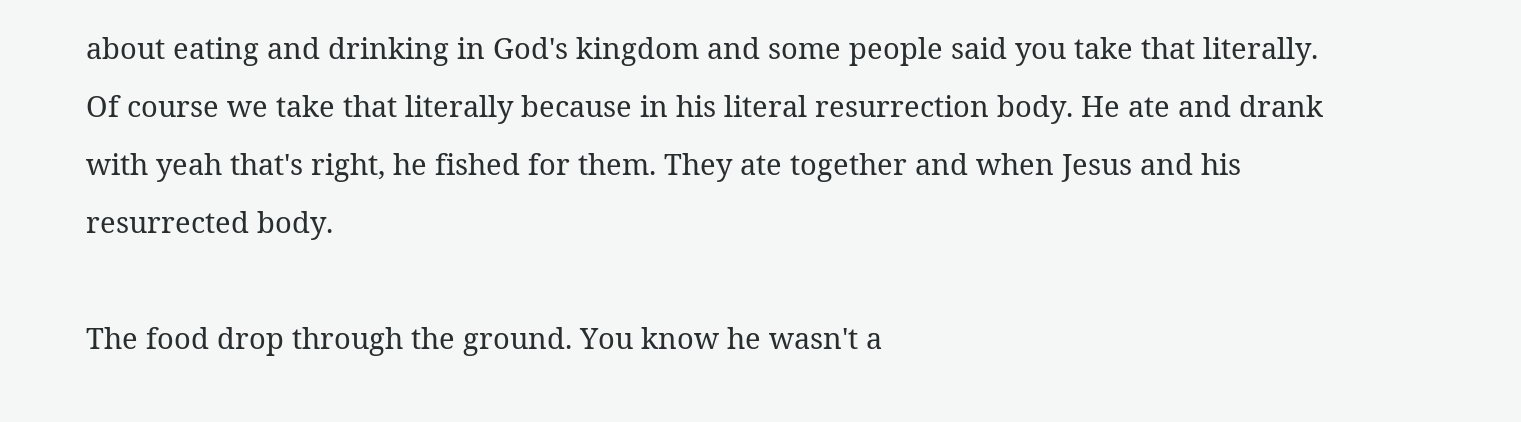about eating and drinking in God's kingdom and some people said you take that literally. Of course we take that literally because in his literal resurrection body. He ate and drank with yeah that's right, he fished for them. They ate together and when Jesus and his resurrected body.

The food drop through the ground. You know he wasn't a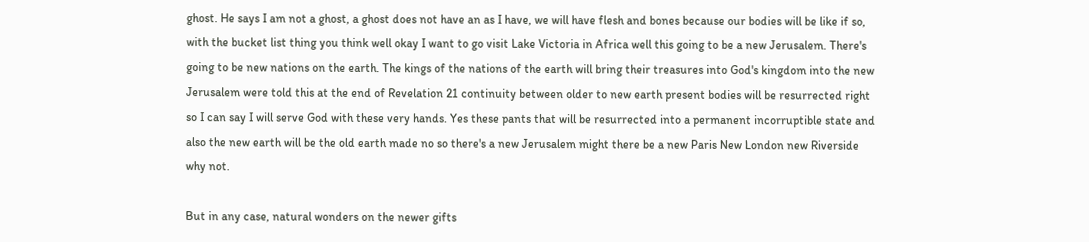ghost. He says I am not a ghost, a ghost does not have an as I have, we will have flesh and bones because our bodies will be like if so, with the bucket list thing you think well okay I want to go visit Lake Victoria in Africa well this going to be a new Jerusalem. There's going to be new nations on the earth. The kings of the nations of the earth will bring their treasures into God's kingdom into the new Jerusalem were told this at the end of Revelation 21 continuity between older to new earth present bodies will be resurrected right so I can say I will serve God with these very hands. Yes these pants that will be resurrected into a permanent incorruptible state and also the new earth will be the old earth made no so there's a new Jerusalem might there be a new Paris New London new Riverside why not.

But in any case, natural wonders on the newer gifts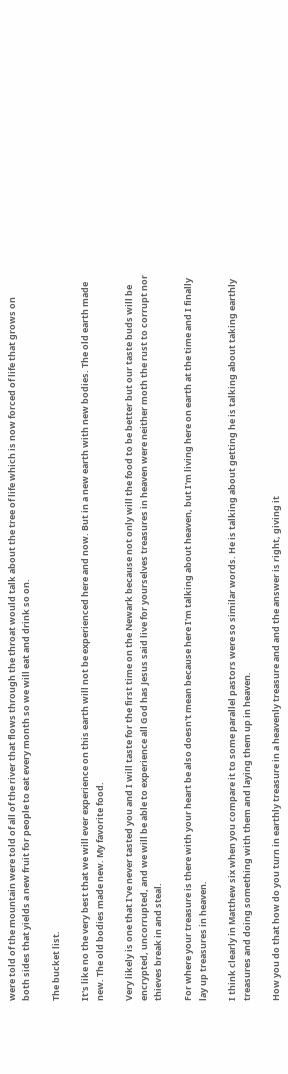were told of the mountain were told of all of the river that flows through the throat would talk about the tree of life which is now forced of life that grows on both sides that yields a new fruit for people to eat every month so we will eat and drink so on.

The bucket list.

It's like no the very best that we will ever experience on this earth will not be experienced here and now. But in a new earth with new bodies. The old earth made new. The old bodies made new. My favorite food.

Very likely is one that I've never tasted you and I will taste for the first time on the Newark because not only will the food to be better but our taste buds will be encrypted, uncorrupted, and we will be able to experience all God has Jesus said live for yourselves treasures in heaven were neither moth the rust to corrupt nor thieves break in and steal.

For where your treasure is there with your heart be also doesn't mean because here I'm talking about heaven, but I'm living here on earth at the time and I finally lay up treasures in heaven.

I think clearly in Matthew six when you compare it to some parallel pastors were so similar words. He is talking about getting he is talking about taking earthly treasures and doing something with them and laying them up in heaven.

How you do that how do you turn in earthly treasure in a heavenly treasure and and the answer is right, giving it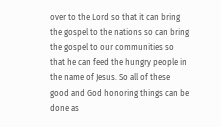over to the Lord so that it can bring the gospel to the nations so can bring the gospel to our communities so that he can feed the hungry people in the name of Jesus. So all of these good and God honoring things can be done as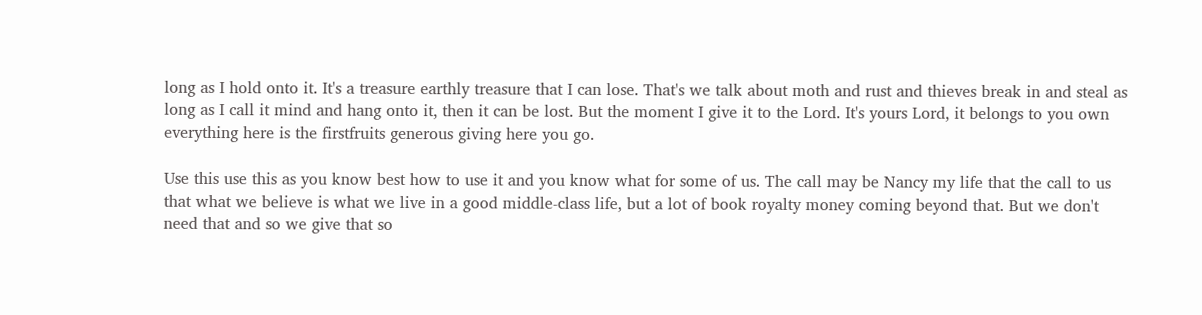long as I hold onto it. It's a treasure earthly treasure that I can lose. That's we talk about moth and rust and thieves break in and steal as long as I call it mind and hang onto it, then it can be lost. But the moment I give it to the Lord. It's yours Lord, it belongs to you own everything here is the firstfruits generous giving here you go.

Use this use this as you know best how to use it and you know what for some of us. The call may be Nancy my life that the call to us that what we believe is what we live in a good middle-class life, but a lot of book royalty money coming beyond that. But we don't need that and so we give that so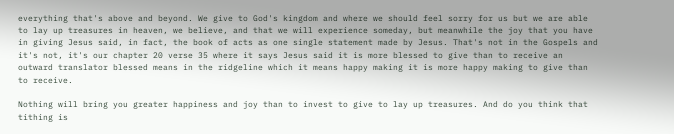everything that's above and beyond. We give to God's kingdom and where we should feel sorry for us but we are able to lay up treasures in heaven, we believe, and that we will experience someday, but meanwhile the joy that you have in giving Jesus said, in fact, the book of acts as one single statement made by Jesus. That's not in the Gospels and it's not, it's our chapter 20 verse 35 where it says Jesus said it is more blessed to give than to receive an outward translator blessed means in the ridgeline which it means happy making it is more happy making to give than to receive.

Nothing will bring you greater happiness and joy than to invest to give to lay up treasures. And do you think that tithing is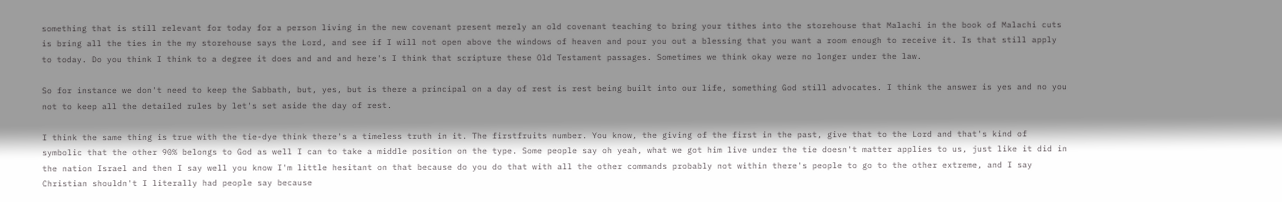something that is still relevant for today for a person living in the new covenant present merely an old covenant teaching to bring your tithes into the storehouse that Malachi in the book of Malachi cuts is bring all the ties in the my storehouse says the Lord, and see if I will not open above the windows of heaven and pour you out a blessing that you want a room enough to receive it. Is that still apply to today. Do you think I think to a degree it does and and and here's I think that scripture these Old Testament passages. Sometimes we think okay were no longer under the law.

So for instance we don't need to keep the Sabbath, but, yes, but is there a principal on a day of rest is rest being built into our life, something God still advocates. I think the answer is yes and no you not to keep all the detailed rules by let's set aside the day of rest.

I think the same thing is true with the tie-dye think there's a timeless truth in it. The firstfruits number. You know, the giving of the first in the past, give that to the Lord and that's kind of symbolic that the other 90% belongs to God as well I can to take a middle position on the type. Some people say oh yeah, what we got him live under the tie doesn't matter applies to us, just like it did in the nation Israel and then I say well you know I'm little hesitant on that because do you do that with all the other commands probably not within there's people to go to the other extreme, and I say Christian shouldn't I literally had people say because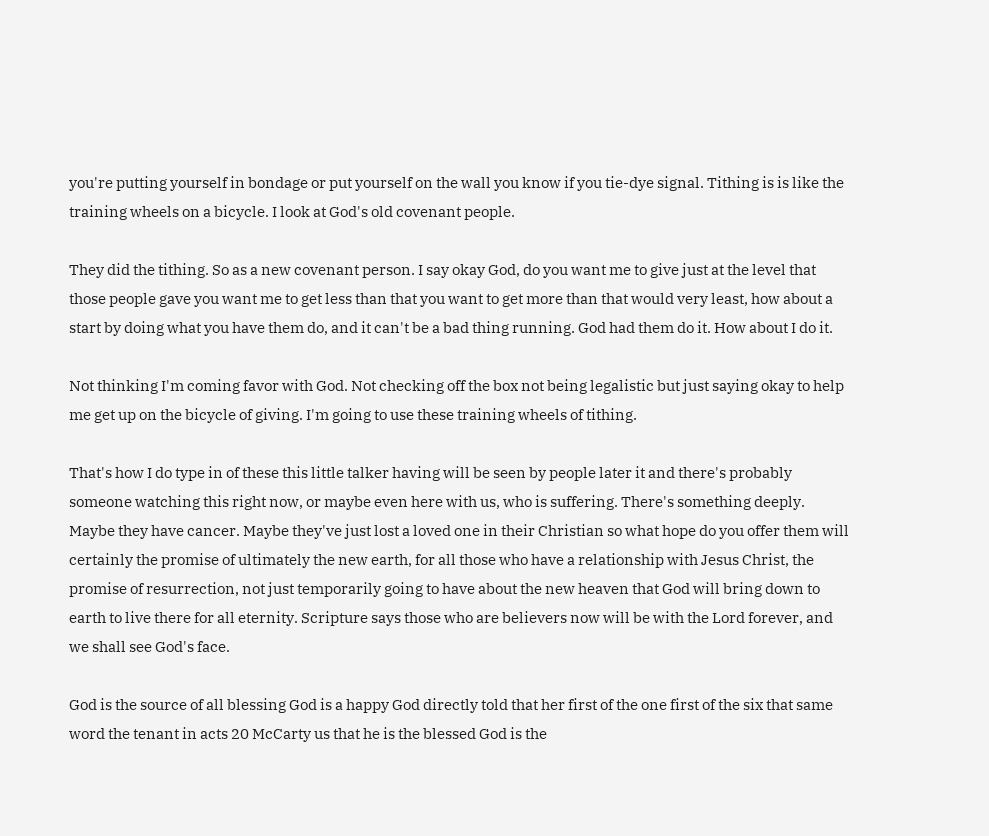you're putting yourself in bondage or put yourself on the wall you know if you tie-dye signal. Tithing is is like the training wheels on a bicycle. I look at God's old covenant people.

They did the tithing. So as a new covenant person. I say okay God, do you want me to give just at the level that those people gave you want me to get less than that you want to get more than that would very least, how about a start by doing what you have them do, and it can't be a bad thing running. God had them do it. How about I do it.

Not thinking I'm coming favor with God. Not checking off the box not being legalistic but just saying okay to help me get up on the bicycle of giving. I'm going to use these training wheels of tithing.

That's how I do type in of these this little talker having will be seen by people later it and there's probably someone watching this right now, or maybe even here with us, who is suffering. There's something deeply. Maybe they have cancer. Maybe they've just lost a loved one in their Christian so what hope do you offer them will certainly the promise of ultimately the new earth, for all those who have a relationship with Jesus Christ, the promise of resurrection, not just temporarily going to have about the new heaven that God will bring down to earth to live there for all eternity. Scripture says those who are believers now will be with the Lord forever, and we shall see God's face.

God is the source of all blessing God is a happy God directly told that her first of the one first of the six that same word the tenant in acts 20 McCarty us that he is the blessed God is the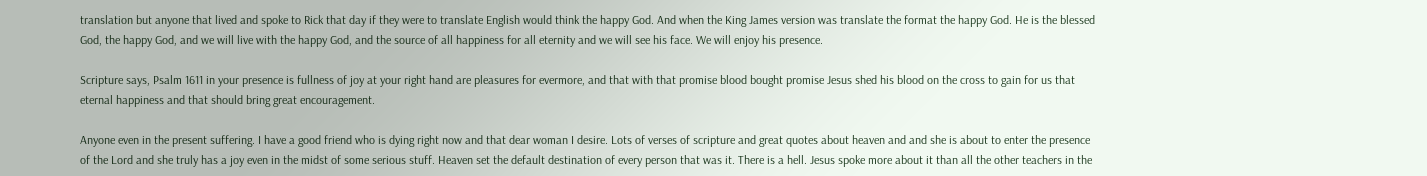translation but anyone that lived and spoke to Rick that day if they were to translate English would think the happy God. And when the King James version was translate the format the happy God. He is the blessed God, the happy God, and we will live with the happy God, and the source of all happiness for all eternity and we will see his face. We will enjoy his presence.

Scripture says, Psalm 1611 in your presence is fullness of joy at your right hand are pleasures for evermore, and that with that promise blood bought promise Jesus shed his blood on the cross to gain for us that eternal happiness and that should bring great encouragement.

Anyone even in the present suffering. I have a good friend who is dying right now and that dear woman I desire. Lots of verses of scripture and great quotes about heaven and and she is about to enter the presence of the Lord and she truly has a joy even in the midst of some serious stuff. Heaven set the default destination of every person that was it. There is a hell. Jesus spoke more about it than all the other teachers in the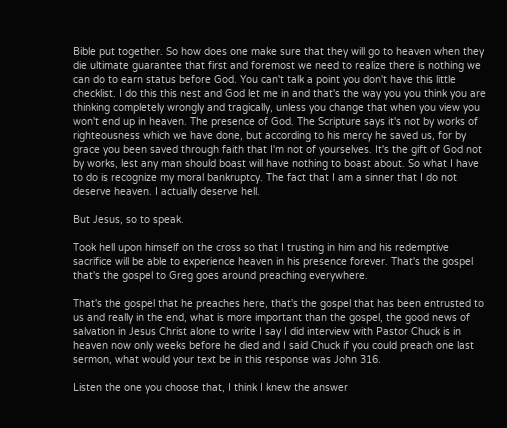Bible put together. So how does one make sure that they will go to heaven when they die ultimate guarantee that first and foremost we need to realize there is nothing we can do to earn status before God. You can't talk a point you don't have this little checklist. I do this this nest and God let me in and that's the way you you think you are thinking completely wrongly and tragically, unless you change that when you view you won't end up in heaven. The presence of God. The Scripture says it's not by works of righteousness which we have done, but according to his mercy he saved us, for by grace you been saved through faith that I'm not of yourselves. It's the gift of God not by works, lest any man should boast will have nothing to boast about. So what I have to do is recognize my moral bankruptcy. The fact that I am a sinner that I do not deserve heaven. I actually deserve hell.

But Jesus, so to speak.

Took hell upon himself on the cross so that I trusting in him and his redemptive sacrifice will be able to experience heaven in his presence forever. That's the gospel that's the gospel to Greg goes around preaching everywhere.

That's the gospel that he preaches here, that's the gospel that has been entrusted to us and really in the end, what is more important than the gospel, the good news of salvation in Jesus Christ alone to write I say I did interview with Pastor Chuck is in heaven now only weeks before he died and I said Chuck if you could preach one last sermon, what would your text be in this response was John 316.

Listen the one you choose that, I think I knew the answer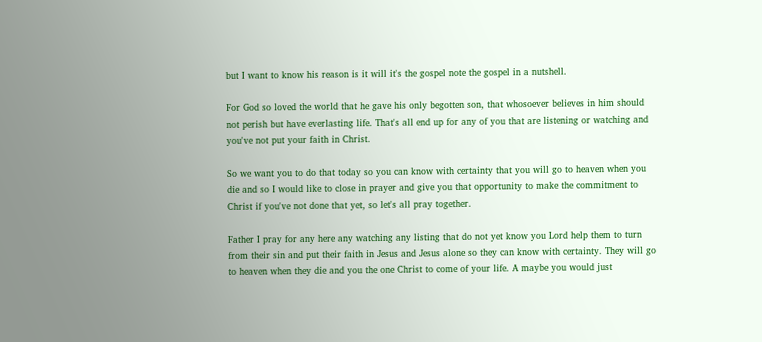but I want to know his reason is it will it's the gospel note the gospel in a nutshell.

For God so loved the world that he gave his only begotten son, that whosoever believes in him should not perish but have everlasting life. That's all end up for any of you that are listening or watching and you've not put your faith in Christ.

So we want you to do that today so you can know with certainty that you will go to heaven when you die and so I would like to close in prayer and give you that opportunity to make the commitment to Christ if you've not done that yet, so let's all pray together.

Father I pray for any here any watching any listing that do not yet know you Lord help them to turn from their sin and put their faith in Jesus and Jesus alone so they can know with certainty. They will go to heaven when they die and you the one Christ to come of your life. A maybe you would just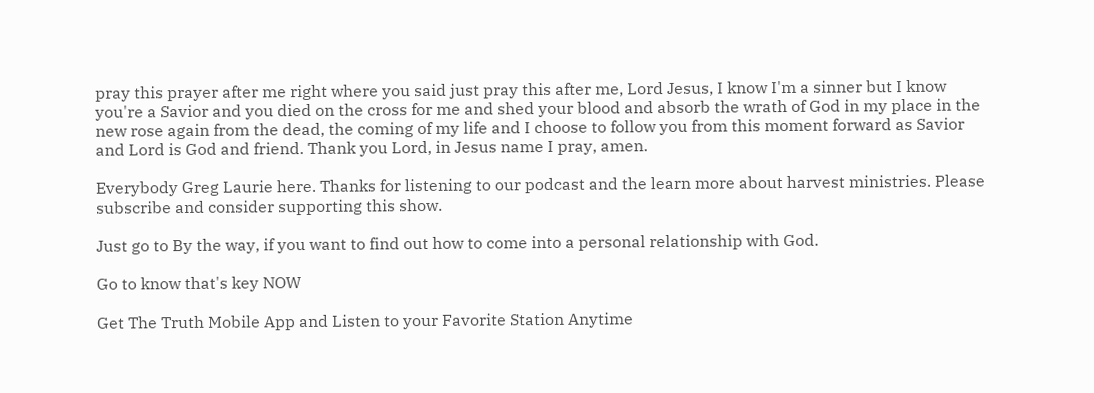pray this prayer after me right where you said just pray this after me, Lord Jesus, I know I'm a sinner but I know you're a Savior and you died on the cross for me and shed your blood and absorb the wrath of God in my place in the new rose again from the dead, the coming of my life and I choose to follow you from this moment forward as Savior and Lord is God and friend. Thank you Lord, in Jesus name I pray, amen.

Everybody Greg Laurie here. Thanks for listening to our podcast and the learn more about harvest ministries. Please subscribe and consider supporting this show.

Just go to By the way, if you want to find out how to come into a personal relationship with God.

Go to know that's key NOW

Get The Truth Mobile App and Listen to your Favorite Station Anytime